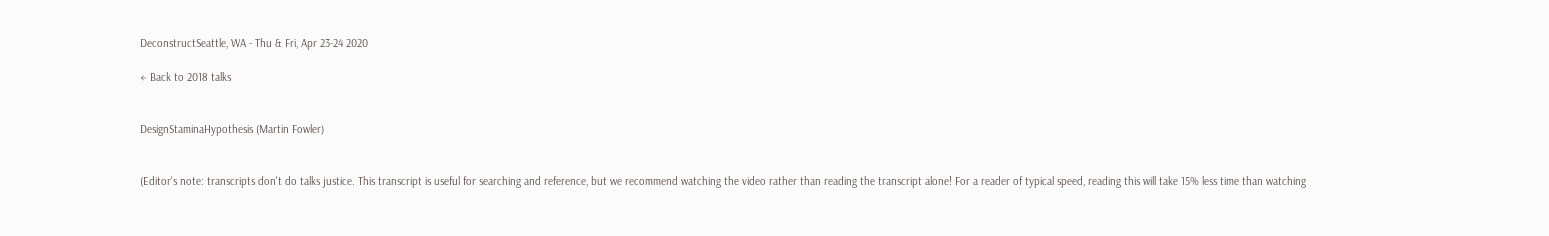DeconstructSeattle, WA - Thu & Fri, Apr 23-24 2020

← Back to 2018 talks


DesignStaminaHypothesis (Martin Fowler)


(Editor's note: transcripts don't do talks justice. This transcript is useful for searching and reference, but we recommend watching the video rather than reading the transcript alone! For a reader of typical speed, reading this will take 15% less time than watching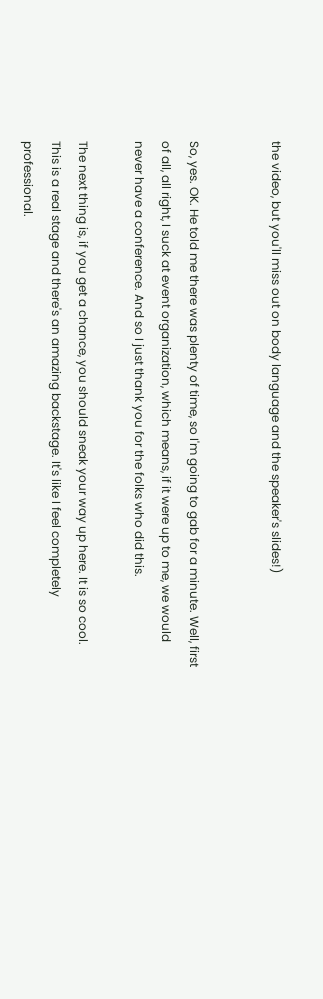the video, but you'll miss out on body language and the speaker's slides!)


So, yes. OK. He told me there was plenty of time, so I'm going to gab for a minute. Well, first of all, all right, I suck at event organization, which means, if it were up to me, we would never have a conference. And so I just thank you for the folks who did this.

The next thing is, if you get a chance, you should sneak your way up here. It is so cool. This is a real stage and there's an amazing backstage. It's like I feel completely professional.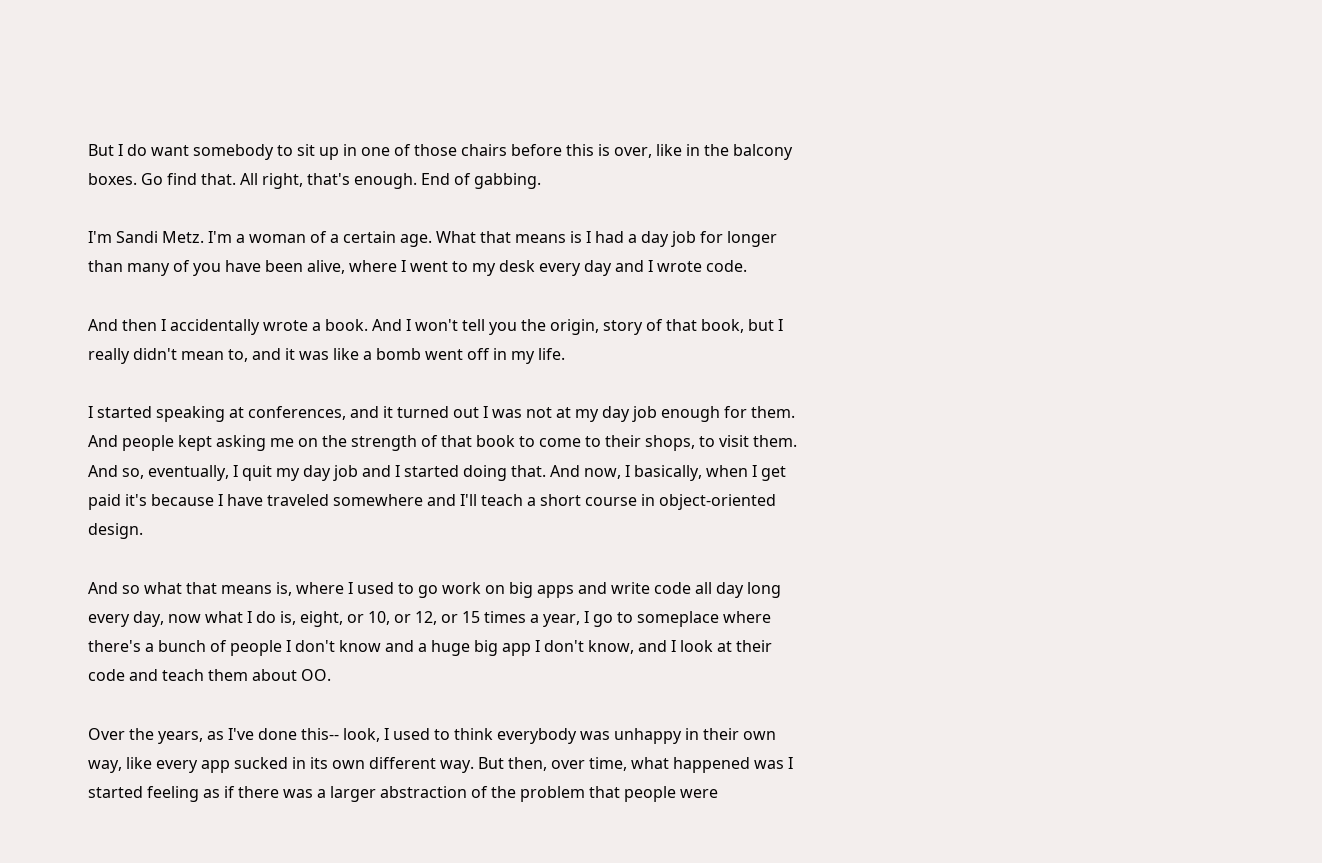But I do want somebody to sit up in one of those chairs before this is over, like in the balcony boxes. Go find that. All right, that's enough. End of gabbing.

I'm Sandi Metz. I'm a woman of a certain age. What that means is I had a day job for longer than many of you have been alive, where I went to my desk every day and I wrote code.

And then I accidentally wrote a book. And I won't tell you the origin, story of that book, but I really didn't mean to, and it was like a bomb went off in my life.

I started speaking at conferences, and it turned out I was not at my day job enough for them. And people kept asking me on the strength of that book to come to their shops, to visit them. And so, eventually, I quit my day job and I started doing that. And now, I basically, when I get paid it's because I have traveled somewhere and I'll teach a short course in object-oriented design.

And so what that means is, where I used to go work on big apps and write code all day long every day, now what I do is, eight, or 10, or 12, or 15 times a year, I go to someplace where there's a bunch of people I don't know and a huge big app I don't know, and I look at their code and teach them about OO.

Over the years, as I've done this-- look, I used to think everybody was unhappy in their own way, like every app sucked in its own different way. But then, over time, what happened was I started feeling as if there was a larger abstraction of the problem that people were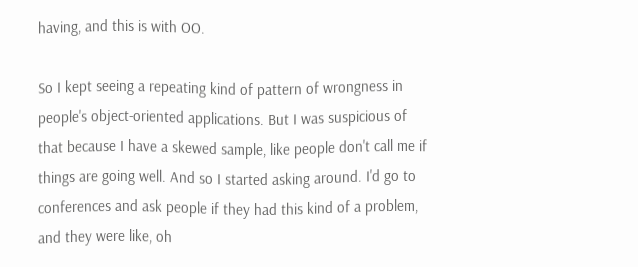having, and this is with OO.

So I kept seeing a repeating kind of pattern of wrongness in people's object-oriented applications. But I was suspicious of that because I have a skewed sample, like people don't call me if things are going well. And so I started asking around. I'd go to conferences and ask people if they had this kind of a problem, and they were like, oh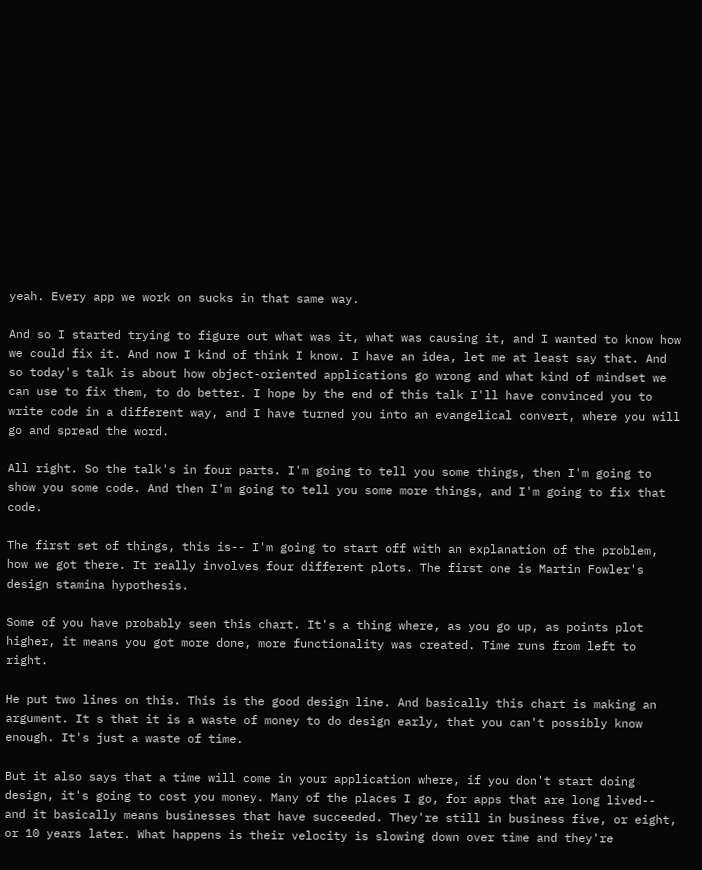yeah. Every app we work on sucks in that same way.

And so I started trying to figure out what was it, what was causing it, and I wanted to know how we could fix it. And now I kind of think I know. I have an idea, let me at least say that. And so today's talk is about how object-oriented applications go wrong and what kind of mindset we can use to fix them, to do better. I hope by the end of this talk I'll have convinced you to write code in a different way, and I have turned you into an evangelical convert, where you will go and spread the word.

All right. So the talk's in four parts. I'm going to tell you some things, then I'm going to show you some code. And then I'm going to tell you some more things, and I'm going to fix that code.

The first set of things, this is-- I'm going to start off with an explanation of the problem, how we got there. It really involves four different plots. The first one is Martin Fowler's design stamina hypothesis.

Some of you have probably seen this chart. It's a thing where, as you go up, as points plot higher, it means you got more done, more functionality was created. Time runs from left to right.

He put two lines on this. This is the good design line. And basically this chart is making an argument. It s that it is a waste of money to do design early, that you can't possibly know enough. It's just a waste of time.

But it also says that a time will come in your application where, if you don't start doing design, it's going to cost you money. Many of the places I go, for apps that are long lived-- and it basically means businesses that have succeeded. They're still in business five, or eight, or 10 years later. What happens is their velocity is slowing down over time and they're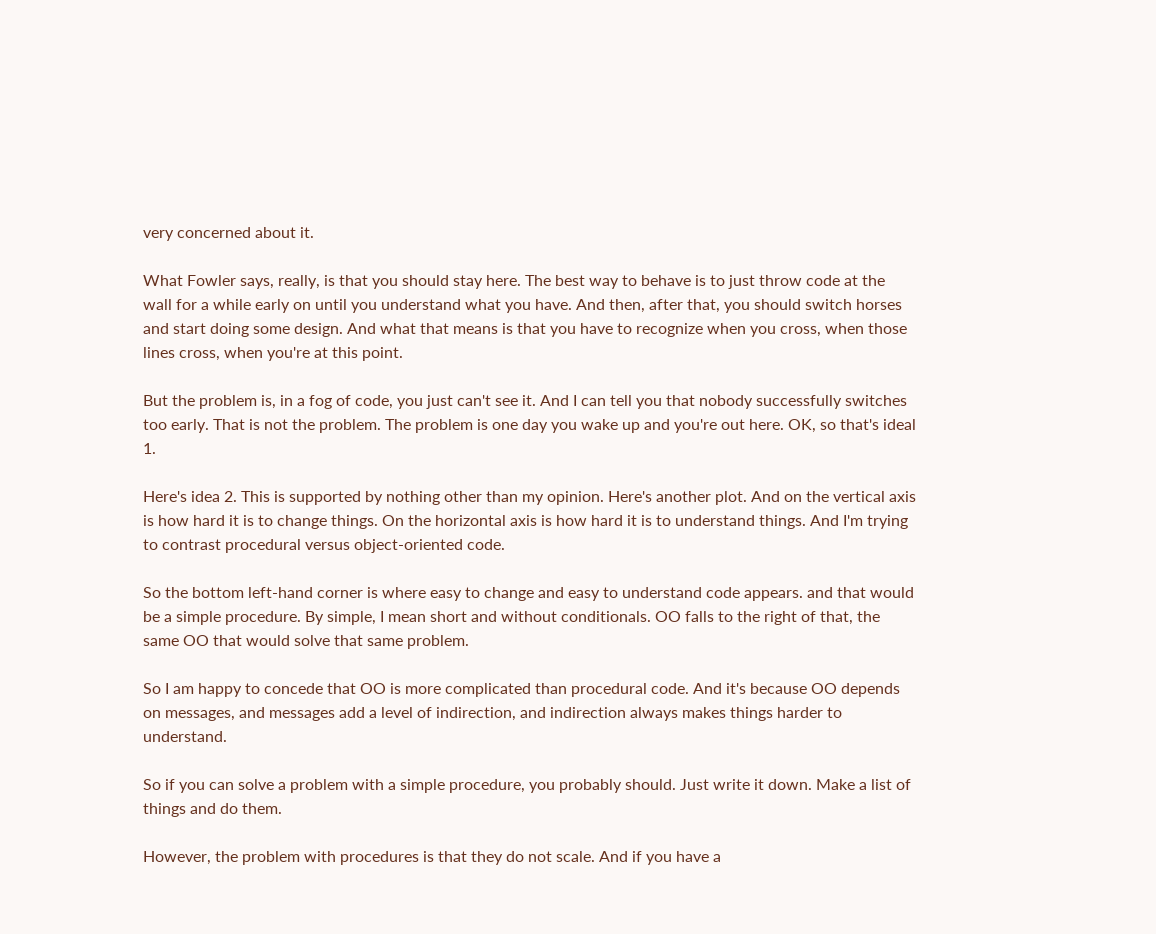very concerned about it.

What Fowler says, really, is that you should stay here. The best way to behave is to just throw code at the wall for a while early on until you understand what you have. And then, after that, you should switch horses and start doing some design. And what that means is that you have to recognize when you cross, when those lines cross, when you're at this point.

But the problem is, in a fog of code, you just can't see it. And I can tell you that nobody successfully switches too early. That is not the problem. The problem is one day you wake up and you're out here. OK, so that's ideal 1.

Here's idea 2. This is supported by nothing other than my opinion. Here's another plot. And on the vertical axis is how hard it is to change things. On the horizontal axis is how hard it is to understand things. And I'm trying to contrast procedural versus object-oriented code.

So the bottom left-hand corner is where easy to change and easy to understand code appears. and that would be a simple procedure. By simple, I mean short and without conditionals. OO falls to the right of that, the same OO that would solve that same problem.

So I am happy to concede that OO is more complicated than procedural code. And it's because OO depends on messages, and messages add a level of indirection, and indirection always makes things harder to understand.

So if you can solve a problem with a simple procedure, you probably should. Just write it down. Make a list of things and do them.

However, the problem with procedures is that they do not scale. And if you have a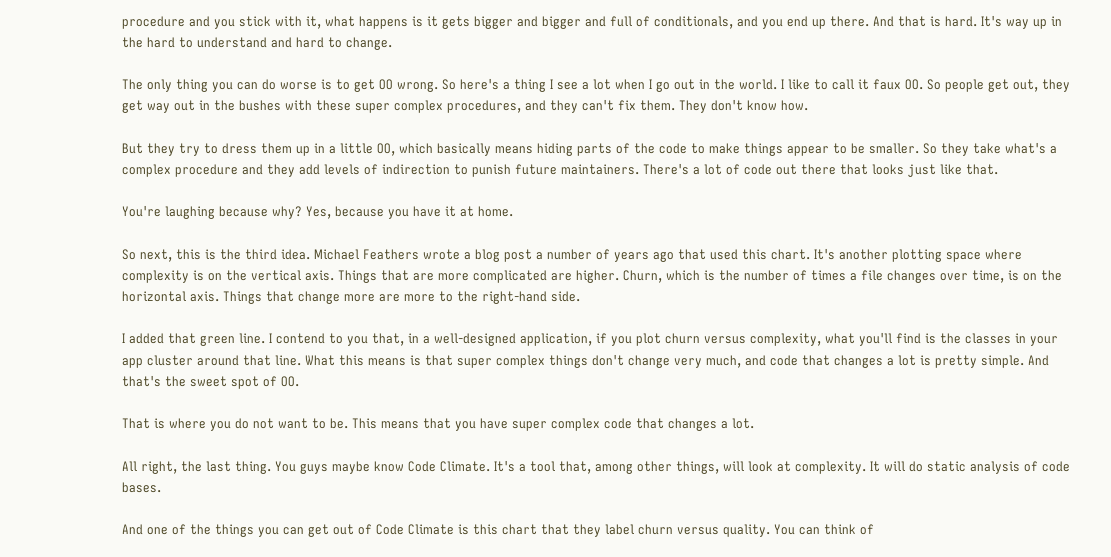procedure and you stick with it, what happens is it gets bigger and bigger and full of conditionals, and you end up there. And that is hard. It's way up in the hard to understand and hard to change.

The only thing you can do worse is to get OO wrong. So here's a thing I see a lot when I go out in the world. I like to call it faux OO. So people get out, they get way out in the bushes with these super complex procedures, and they can't fix them. They don't know how.

But they try to dress them up in a little OO, which basically means hiding parts of the code to make things appear to be smaller. So they take what's a complex procedure and they add levels of indirection to punish future maintainers. There's a lot of code out there that looks just like that.

You're laughing because why? Yes, because you have it at home.

So next, this is the third idea. Michael Feathers wrote a blog post a number of years ago that used this chart. It's another plotting space where complexity is on the vertical axis. Things that are more complicated are higher. Churn, which is the number of times a file changes over time, is on the horizontal axis. Things that change more are more to the right-hand side.

I added that green line. I contend to you that, in a well-designed application, if you plot churn versus complexity, what you'll find is the classes in your app cluster around that line. What this means is that super complex things don't change very much, and code that changes a lot is pretty simple. And that's the sweet spot of OO.

That is where you do not want to be. This means that you have super complex code that changes a lot.

All right, the last thing. You guys maybe know Code Climate. It's a tool that, among other things, will look at complexity. It will do static analysis of code bases.

And one of the things you can get out of Code Climate is this chart that they label churn versus quality. You can think of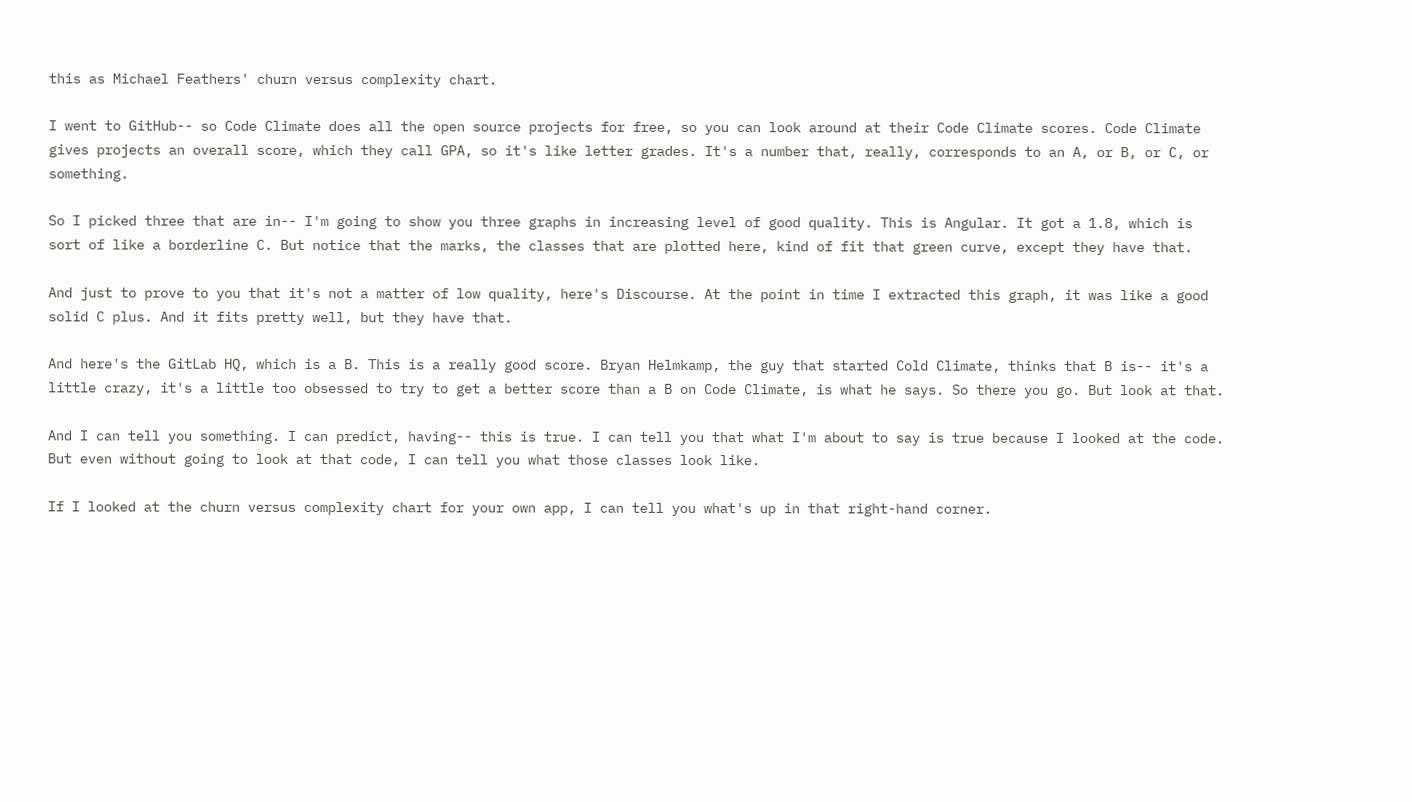this as Michael Feathers' churn versus complexity chart.

I went to GitHub-- so Code Climate does all the open source projects for free, so you can look around at their Code Climate scores. Code Climate gives projects an overall score, which they call GPA, so it's like letter grades. It's a number that, really, corresponds to an A, or B, or C, or something.

So I picked three that are in-- I'm going to show you three graphs in increasing level of good quality. This is Angular. It got a 1.8, which is sort of like a borderline C. But notice that the marks, the classes that are plotted here, kind of fit that green curve, except they have that.

And just to prove to you that it's not a matter of low quality, here's Discourse. At the point in time I extracted this graph, it was like a good solid C plus. And it fits pretty well, but they have that.

And here's the GitLab HQ, which is a B. This is a really good score. Bryan Helmkamp, the guy that started Cold Climate, thinks that B is-- it's a little crazy, it's a little too obsessed to try to get a better score than a B on Code Climate, is what he says. So there you go. But look at that.

And I can tell you something. I can predict, having-- this is true. I can tell you that what I'm about to say is true because I looked at the code. But even without going to look at that code, I can tell you what those classes look like.

If I looked at the churn versus complexity chart for your own app, I can tell you what's up in that right-hand corner.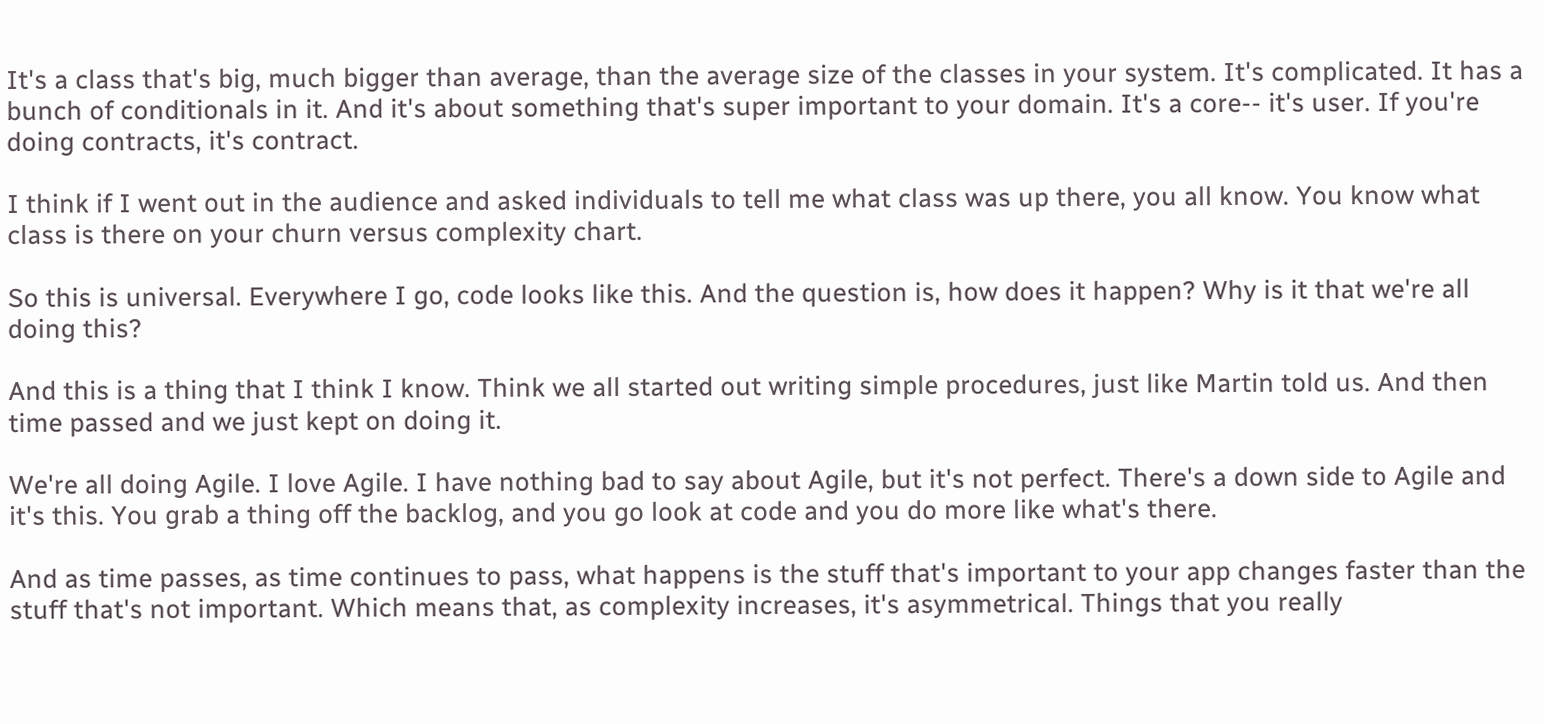It's a class that's big, much bigger than average, than the average size of the classes in your system. It's complicated. It has a bunch of conditionals in it. And it's about something that's super important to your domain. It's a core-- it's user. If you're doing contracts, it's contract.

I think if I went out in the audience and asked individuals to tell me what class was up there, you all know. You know what class is there on your churn versus complexity chart.

So this is universal. Everywhere I go, code looks like this. And the question is, how does it happen? Why is it that we're all doing this?

And this is a thing that I think I know. Think we all started out writing simple procedures, just like Martin told us. And then time passed and we just kept on doing it.

We're all doing Agile. I love Agile. I have nothing bad to say about Agile, but it's not perfect. There's a down side to Agile and it's this. You grab a thing off the backlog, and you go look at code and you do more like what's there.

And as time passes, as time continues to pass, what happens is the stuff that's important to your app changes faster than the stuff that's not important. Which means that, as complexity increases, it's asymmetrical. Things that you really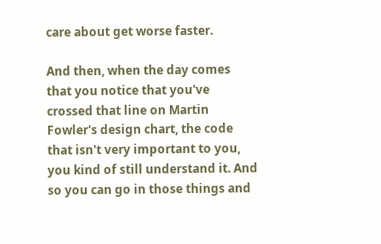care about get worse faster.

And then, when the day comes that you notice that you've crossed that line on Martin Fowler's design chart, the code that isn't very important to you, you kind of still understand it. And so you can go in those things and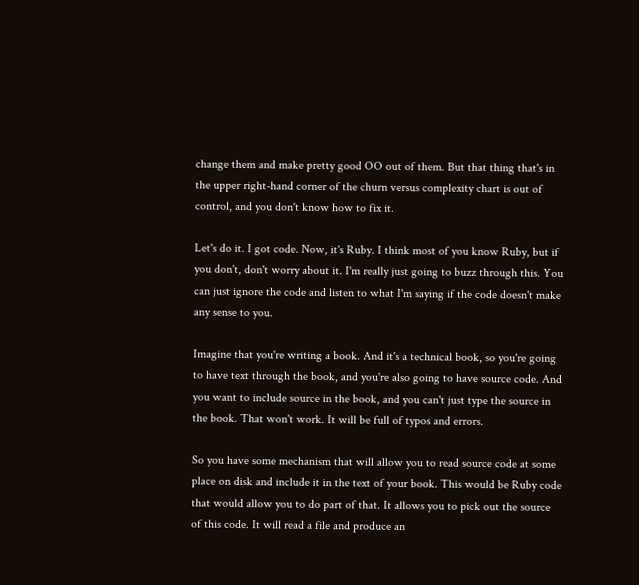change them and make pretty good OO out of them. But that thing that's in the upper right-hand corner of the churn versus complexity chart is out of control, and you don't know how to fix it.

Let's do it. I got code. Now, it's Ruby. I think most of you know Ruby, but if you don't, don't worry about it. I'm really just going to buzz through this. You can just ignore the code and listen to what I'm saying if the code doesn't make any sense to you.

Imagine that you're writing a book. And it's a technical book, so you're going to have text through the book, and you're also going to have source code. And you want to include source in the book, and you can't just type the source in the book. That won't work. It will be full of typos and errors.

So you have some mechanism that will allow you to read source code at some place on disk and include it in the text of your book. This would be Ruby code that would allow you to do part of that. It allows you to pick out the source of this code. It will read a file and produce an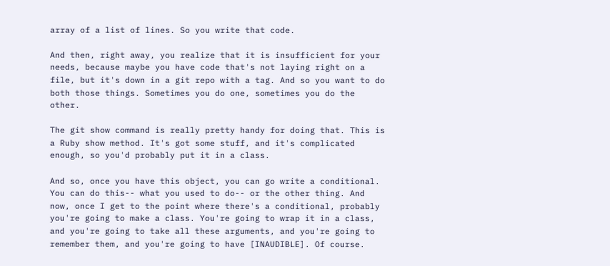array of a list of lines. So you write that code.

And then, right away, you realize that it is insufficient for your needs, because maybe you have code that's not laying right on a file, but it's down in a git repo with a tag. And so you want to do both those things. Sometimes you do one, sometimes you do the other.

The git show command is really pretty handy for doing that. This is a Ruby show method. It's got some stuff, and it's complicated enough, so you'd probably put it in a class.

And so, once you have this object, you can go write a conditional. You can do this-- what you used to do-- or the other thing. And now, once I get to the point where there's a conditional, probably you're going to make a class. You're going to wrap it in a class, and you're going to take all these arguments, and you're going to remember them, and you're going to have [INAUDIBLE]. Of course.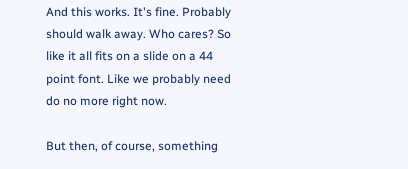And this works. It's fine. Probably should walk away. Who cares? So like it all fits on a slide on a 44 point font. Like we probably need do no more right now.

But then, of course, something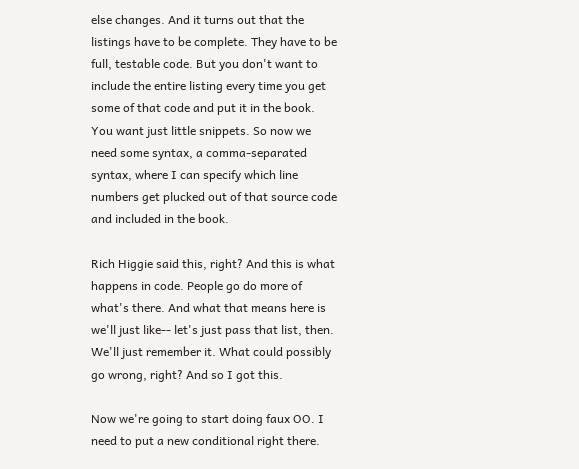else changes. And it turns out that the listings have to be complete. They have to be full, testable code. But you don't want to include the entire listing every time you get some of that code and put it in the book. You want just little snippets. So now we need some syntax, a comma-separated syntax, where I can specify which line numbers get plucked out of that source code and included in the book.

Rich Higgie said this, right? And this is what happens in code. People go do more of what's there. And what that means here is we'll just like-- let's just pass that list, then. We'll just remember it. What could possibly go wrong, right? And so I got this.

Now we're going to start doing faux OO. I need to put a new conditional right there.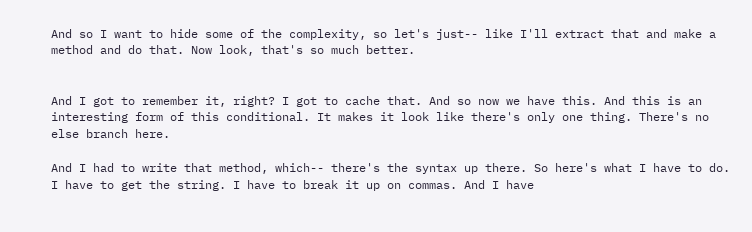And so I want to hide some of the complexity, so let's just-- like I'll extract that and make a method and do that. Now look, that's so much better.


And I got to remember it, right? I got to cache that. And so now we have this. And this is an interesting form of this conditional. It makes it look like there's only one thing. There's no else branch here.

And I had to write that method, which-- there's the syntax up there. So here's what I have to do. I have to get the string. I have to break it up on commas. And I have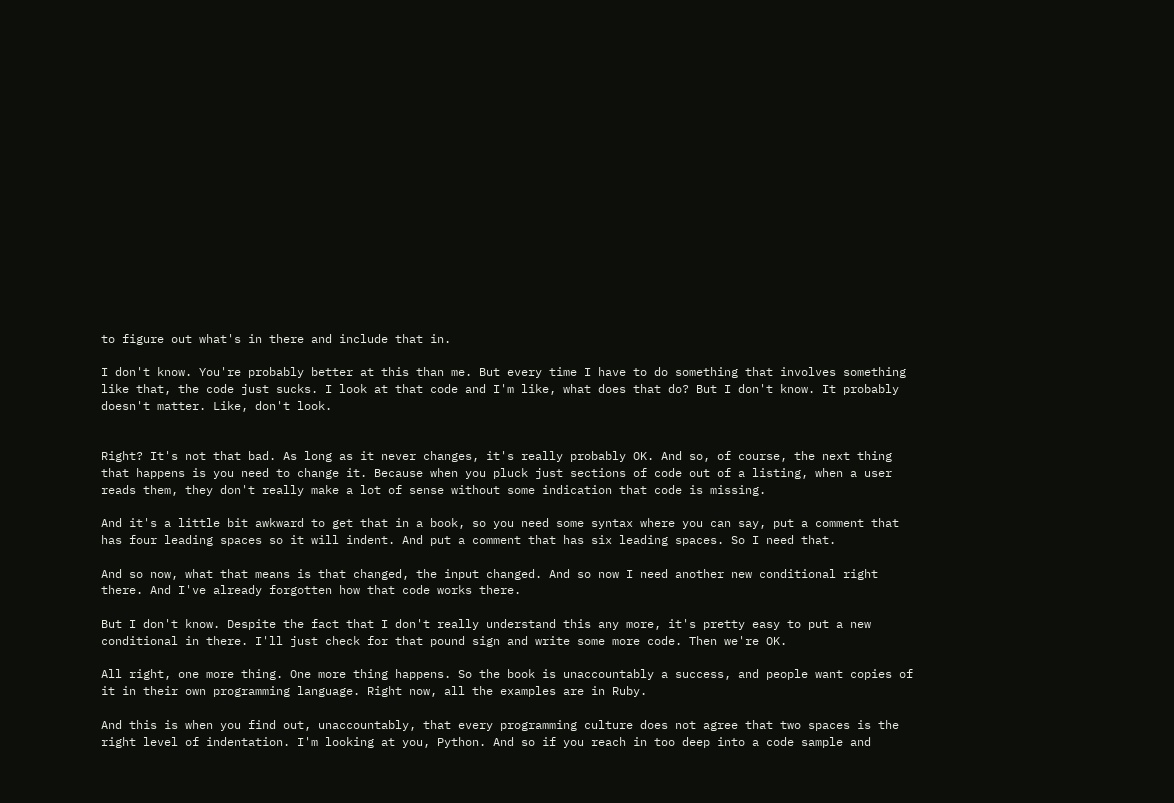to figure out what's in there and include that in.

I don't know. You're probably better at this than me. But every time I have to do something that involves something like that, the code just sucks. I look at that code and I'm like, what does that do? But I don't know. It probably doesn't matter. Like, don't look.


Right? It's not that bad. As long as it never changes, it's really probably OK. And so, of course, the next thing that happens is you need to change it. Because when you pluck just sections of code out of a listing, when a user reads them, they don't really make a lot of sense without some indication that code is missing.

And it's a little bit awkward to get that in a book, so you need some syntax where you can say, put a comment that has four leading spaces so it will indent. And put a comment that has six leading spaces. So I need that.

And so now, what that means is that changed, the input changed. And so now I need another new conditional right there. And I've already forgotten how that code works there.

But I don't know. Despite the fact that I don't really understand this any more, it's pretty easy to put a new conditional in there. I'll just check for that pound sign and write some more code. Then we're OK.

All right, one more thing. One more thing happens. So the book is unaccountably a success, and people want copies of it in their own programming language. Right now, all the examples are in Ruby.

And this is when you find out, unaccountably, that every programming culture does not agree that two spaces is the right level of indentation. I'm looking at you, Python. And so if you reach in too deep into a code sample and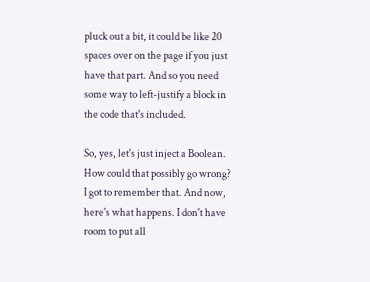pluck out a bit, it could be like 20 spaces over on the page if you just have that part. And so you need some way to left-justify a block in the code that's included.

So, yes, let's just inject a Boolean. How could that possibly go wrong? I got to remember that. And now, here's what happens. I don't have room to put all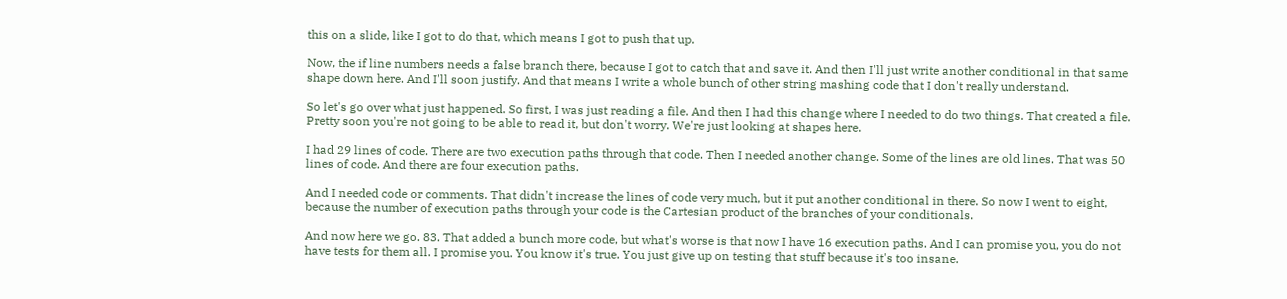this on a slide, like I got to do that, which means I got to push that up.

Now, the if line numbers needs a false branch there, because I got to catch that and save it. And then I'll just write another conditional in that same shape down here. And I'll soon justify. And that means I write a whole bunch of other string mashing code that I don't really understand.

So let's go over what just happened. So first, I was just reading a file. And then I had this change where I needed to do two things. That created a file. Pretty soon you're not going to be able to read it, but don't worry. We're just looking at shapes here.

I had 29 lines of code. There are two execution paths through that code. Then I needed another change. Some of the lines are old lines. That was 50 lines of code. And there are four execution paths.

And I needed code or comments. That didn't increase the lines of code very much, but it put another conditional in there. So now I went to eight, because the number of execution paths through your code is the Cartesian product of the branches of your conditionals.

And now here we go. 83. That added a bunch more code, but what's worse is that now I have 16 execution paths. And I can promise you, you do not have tests for them all. I promise you. You know it's true. You just give up on testing that stuff because it's too insane.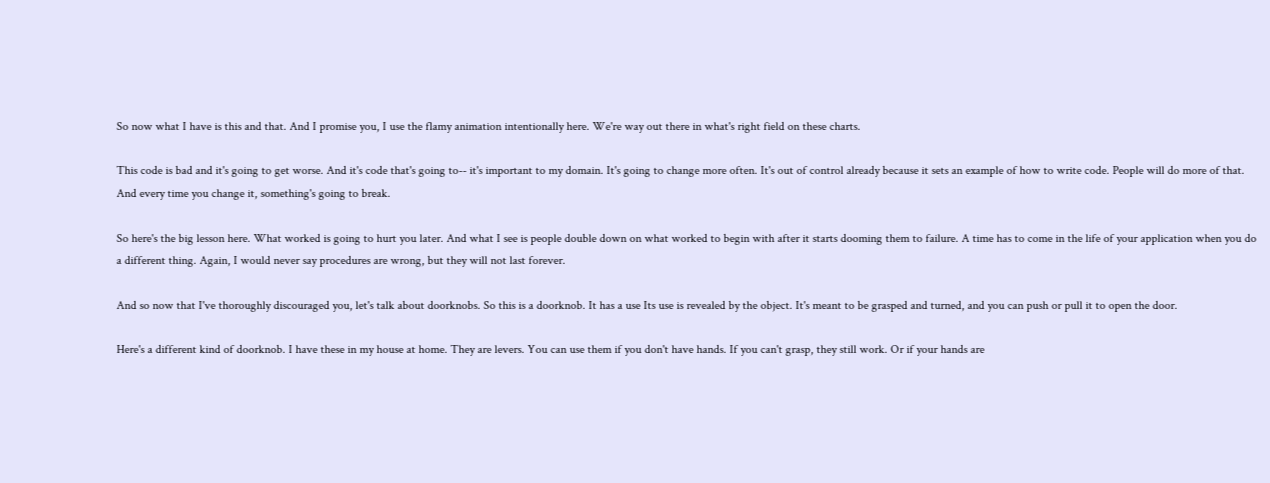So now what I have is this and that. And I promise you, I use the flamy animation intentionally here. We're way out there in what's right field on these charts.

This code is bad and it's going to get worse. And it's code that's going to-- it's important to my domain. It's going to change more often. It's out of control already because it sets an example of how to write code. People will do more of that. And every time you change it, something's going to break.

So here's the big lesson here. What worked is going to hurt you later. And what I see is people double down on what worked to begin with after it starts dooming them to failure. A time has to come in the life of your application when you do a different thing. Again, I would never say procedures are wrong, but they will not last forever.

And so now that I've thoroughly discouraged you, let's talk about doorknobs. So this is a doorknob. It has a use Its use is revealed by the object. It's meant to be grasped and turned, and you can push or pull it to open the door.

Here's a different kind of doorknob. I have these in my house at home. They are levers. You can use them if you don't have hands. If you can't grasp, they still work. Or if your hands are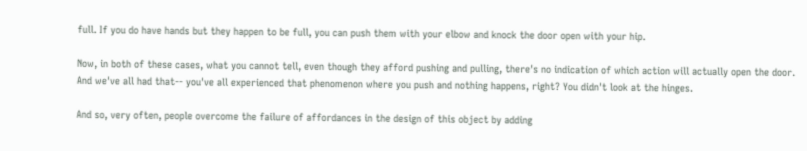full. If you do have hands but they happen to be full, you can push them with your elbow and knock the door open with your hip.

Now, in both of these cases, what you cannot tell, even though they afford pushing and pulling, there's no indication of which action will actually open the door. And we've all had that-- you've all experienced that phenomenon where you push and nothing happens, right? You didn't look at the hinges.

And so, very often, people overcome the failure of affordances in the design of this object by adding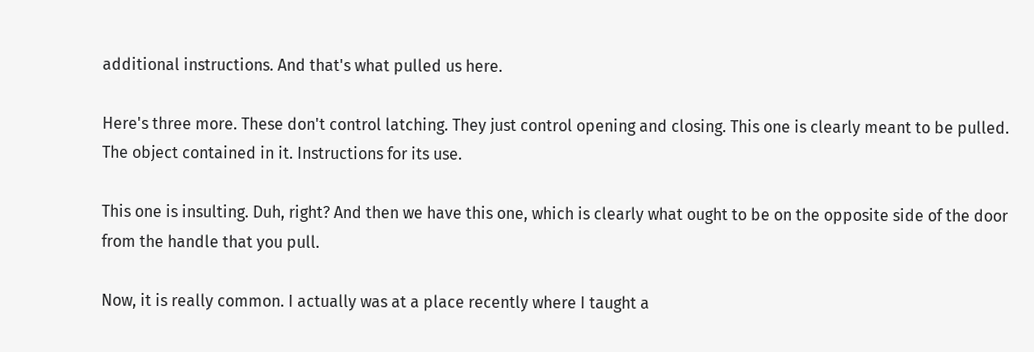additional instructions. And that's what pulled us here.

Here's three more. These don't control latching. They just control opening and closing. This one is clearly meant to be pulled. The object contained in it. Instructions for its use.

This one is insulting. Duh, right? And then we have this one, which is clearly what ought to be on the opposite side of the door from the handle that you pull.

Now, it is really common. I actually was at a place recently where I taught a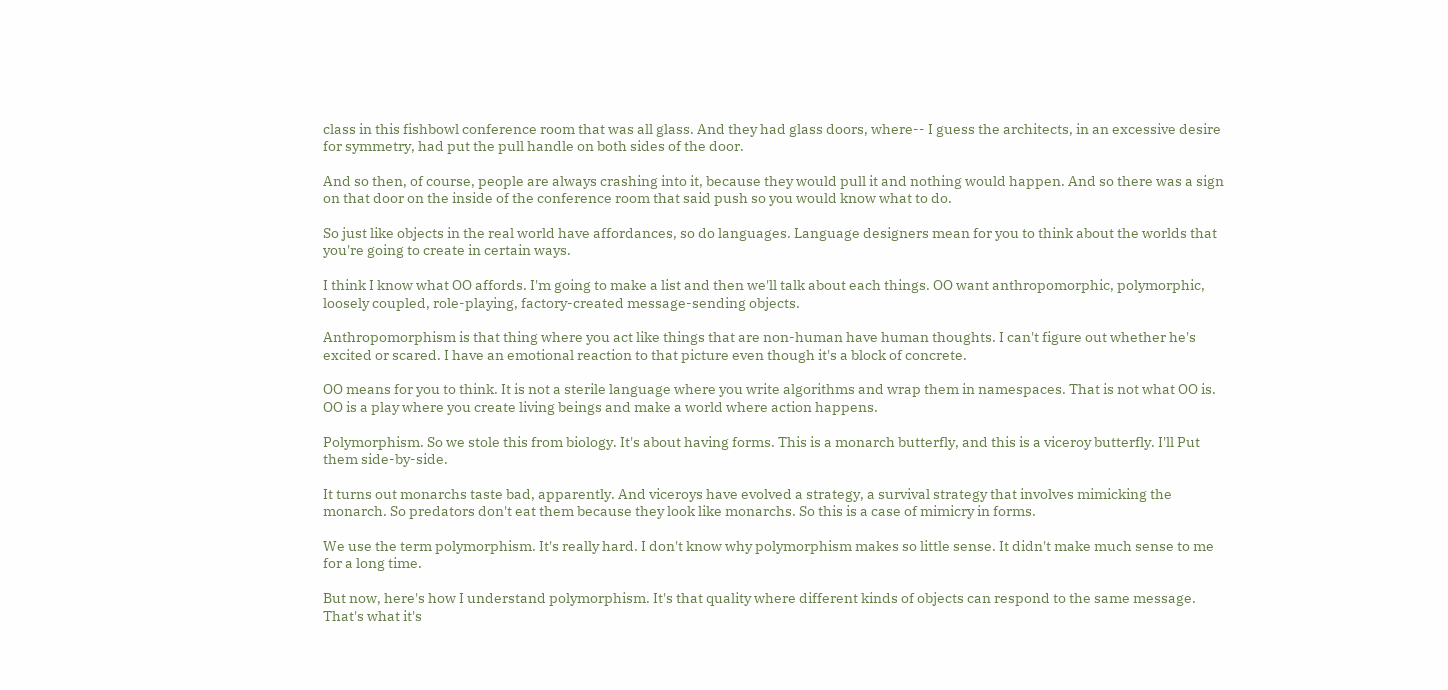class in this fishbowl conference room that was all glass. And they had glass doors, where-- I guess the architects, in an excessive desire for symmetry, had put the pull handle on both sides of the door.

And so then, of course, people are always crashing into it, because they would pull it and nothing would happen. And so there was a sign on that door on the inside of the conference room that said push so you would know what to do.

So just like objects in the real world have affordances, so do languages. Language designers mean for you to think about the worlds that you're going to create in certain ways.

I think I know what OO affords. I'm going to make a list and then we'll talk about each things. OO want anthropomorphic, polymorphic, loosely coupled, role-playing, factory-created message-sending objects.

Anthropomorphism is that thing where you act like things that are non-human have human thoughts. I can't figure out whether he's excited or scared. I have an emotional reaction to that picture even though it's a block of concrete.

OO means for you to think. It is not a sterile language where you write algorithms and wrap them in namespaces. That is not what OO is. OO is a play where you create living beings and make a world where action happens.

Polymorphism. So we stole this from biology. It's about having forms. This is a monarch butterfly, and this is a viceroy butterfly. I'll Put them side-by-side.

It turns out monarchs taste bad, apparently. And viceroys have evolved a strategy, a survival strategy that involves mimicking the monarch. So predators don't eat them because they look like monarchs. So this is a case of mimicry in forms.

We use the term polymorphism. It's really hard. I don't know why polymorphism makes so little sense. It didn't make much sense to me for a long time.

But now, here's how I understand polymorphism. It's that quality where different kinds of objects can respond to the same message. That's what it's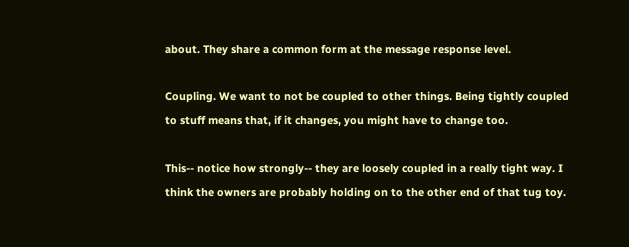about. They share a common form at the message response level.

Coupling. We want to not be coupled to other things. Being tightly coupled to stuff means that, if it changes, you might have to change too.

This-- notice how strongly-- they are loosely coupled in a really tight way. I think the owners are probably holding on to the other end of that tug toy.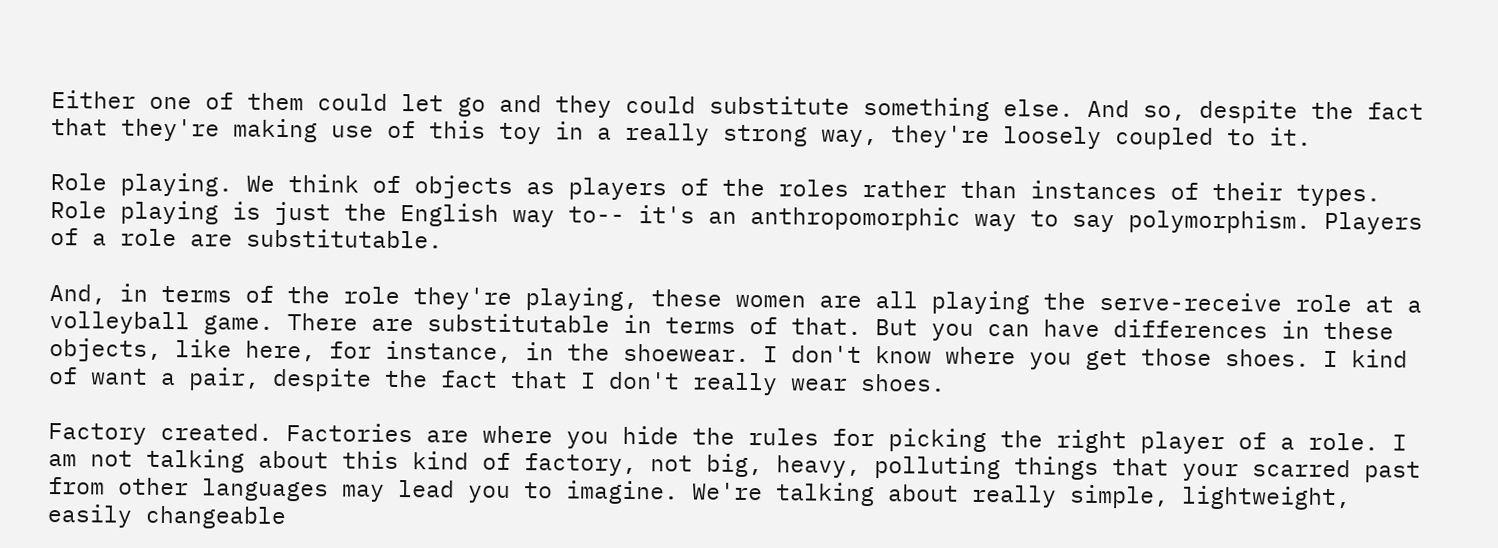Either one of them could let go and they could substitute something else. And so, despite the fact that they're making use of this toy in a really strong way, they're loosely coupled to it.

Role playing. We think of objects as players of the roles rather than instances of their types. Role playing is just the English way to-- it's an anthropomorphic way to say polymorphism. Players of a role are substitutable.

And, in terms of the role they're playing, these women are all playing the serve-receive role at a volleyball game. There are substitutable in terms of that. But you can have differences in these objects, like here, for instance, in the shoewear. I don't know where you get those shoes. I kind of want a pair, despite the fact that I don't really wear shoes.

Factory created. Factories are where you hide the rules for picking the right player of a role. I am not talking about this kind of factory, not big, heavy, polluting things that your scarred past from other languages may lead you to imagine. We're talking about really simple, lightweight, easily changeable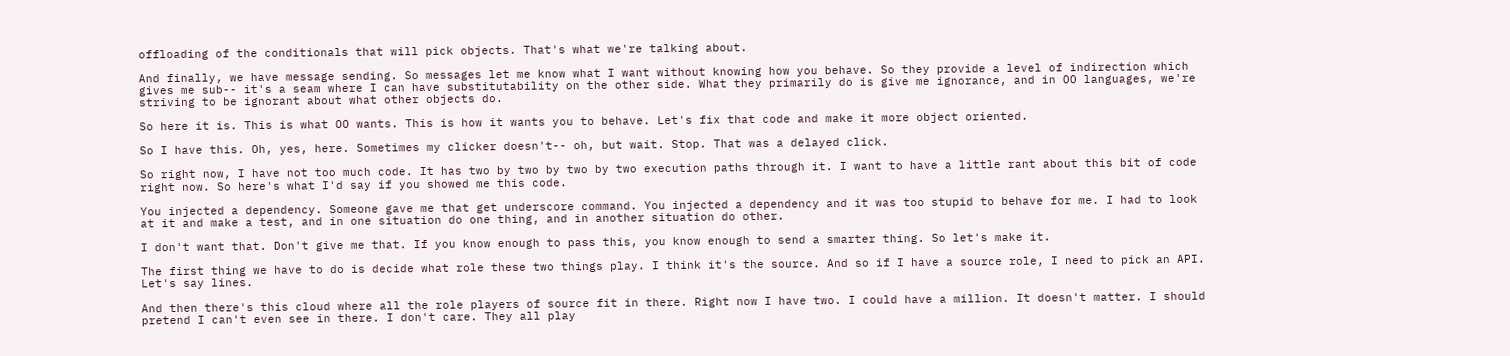offloading of the conditionals that will pick objects. That's what we're talking about.

And finally, we have message sending. So messages let me know what I want without knowing how you behave. So they provide a level of indirection which gives me sub-- it's a seam where I can have substitutability on the other side. What they primarily do is give me ignorance, and in OO languages, we're striving to be ignorant about what other objects do.

So here it is. This is what OO wants. This is how it wants you to behave. Let's fix that code and make it more object oriented.

So I have this. Oh, yes, here. Sometimes my clicker doesn't-- oh, but wait. Stop. That was a delayed click.

So right now, I have not too much code. It has two by two by two by two execution paths through it. I want to have a little rant about this bit of code right now. So here's what I'd say if you showed me this code.

You injected a dependency. Someone gave me that get underscore command. You injected a dependency and it was too stupid to behave for me. I had to look at it and make a test, and in one situation do one thing, and in another situation do other.

I don't want that. Don't give me that. If you know enough to pass this, you know enough to send a smarter thing. So let's make it.

The first thing we have to do is decide what role these two things play. I think it's the source. And so if I have a source role, I need to pick an API. Let's say lines.

And then there's this cloud where all the role players of source fit in there. Right now I have two. I could have a million. It doesn't matter. I should pretend I can't even see in there. I don't care. They all play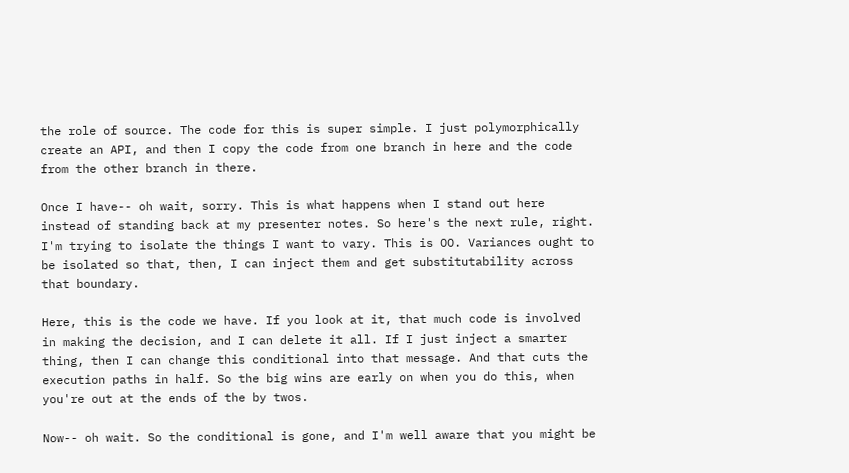the role of source. The code for this is super simple. I just polymorphically create an API, and then I copy the code from one branch in here and the code from the other branch in there.

Once I have-- oh wait, sorry. This is what happens when I stand out here instead of standing back at my presenter notes. So here's the next rule, right. I'm trying to isolate the things I want to vary. This is OO. Variances ought to be isolated so that, then, I can inject them and get substitutability across that boundary.

Here, this is the code we have. If you look at it, that much code is involved in making the decision, and I can delete it all. If I just inject a smarter thing, then I can change this conditional into that message. And that cuts the execution paths in half. So the big wins are early on when you do this, when you're out at the ends of the by twos.

Now-- oh wait. So the conditional is gone, and I'm well aware that you might be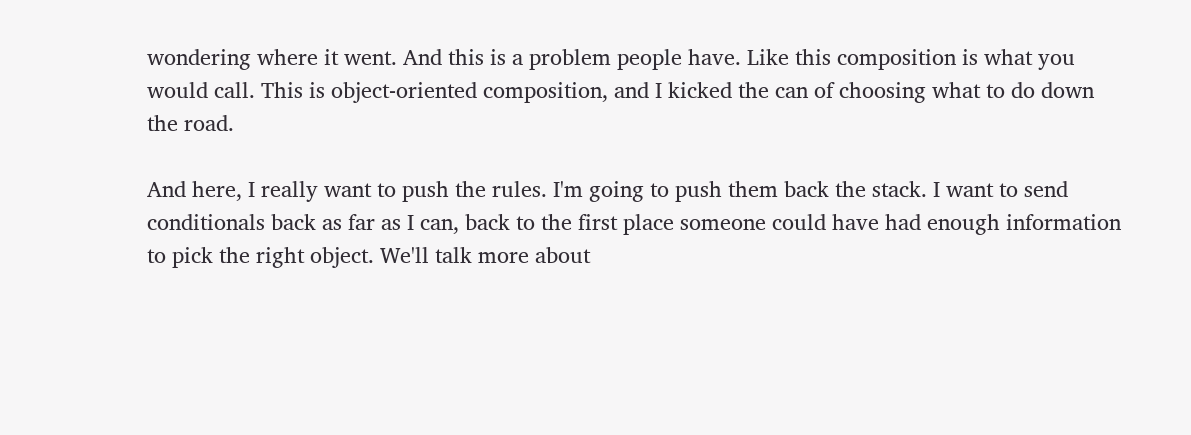wondering where it went. And this is a problem people have. Like this composition is what you would call. This is object-oriented composition, and I kicked the can of choosing what to do down the road.

And here, I really want to push the rules. I'm going to push them back the stack. I want to send conditionals back as far as I can, back to the first place someone could have had enough information to pick the right object. We'll talk more about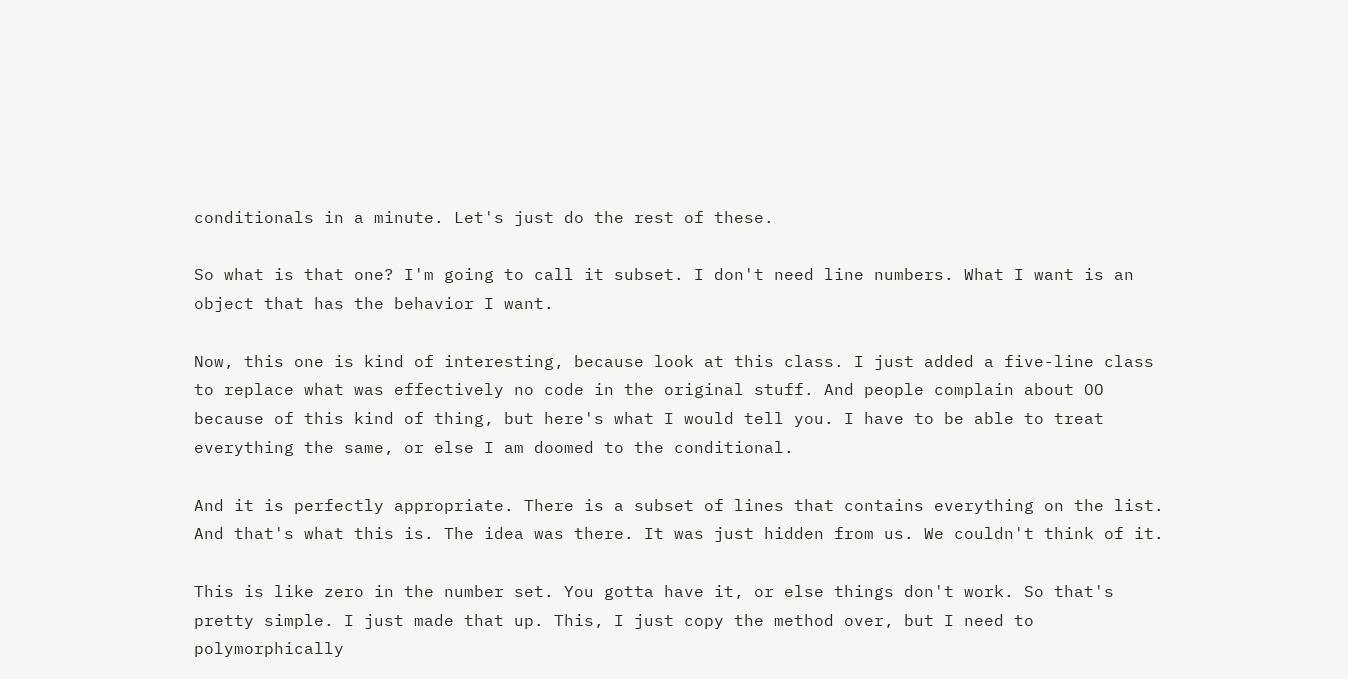conditionals in a minute. Let's just do the rest of these.

So what is that one? I'm going to call it subset. I don't need line numbers. What I want is an object that has the behavior I want.

Now, this one is kind of interesting, because look at this class. I just added a five-line class to replace what was effectively no code in the original stuff. And people complain about OO because of this kind of thing, but here's what I would tell you. I have to be able to treat everything the same, or else I am doomed to the conditional.

And it is perfectly appropriate. There is a subset of lines that contains everything on the list. And that's what this is. The idea was there. It was just hidden from us. We couldn't think of it.

This is like zero in the number set. You gotta have it, or else things don't work. So that's pretty simple. I just made that up. This, I just copy the method over, but I need to polymorphically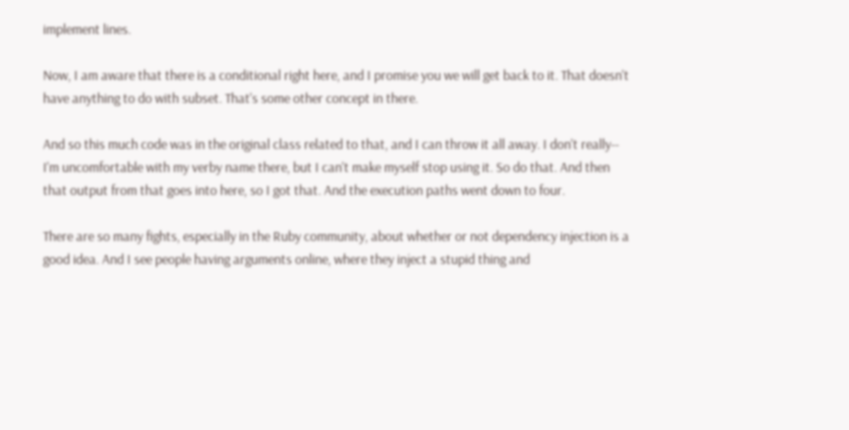implement lines.

Now, I am aware that there is a conditional right here, and I promise you we will get back to it. That doesn't have anything to do with subset. That's some other concept in there.

And so this much code was in the original class related to that, and I can throw it all away. I don't really-- I'm uncomfortable with my verby name there, but I can't make myself stop using it. So do that. And then that output from that goes into here, so I got that. And the execution paths went down to four.

There are so many fights, especially in the Ruby community, about whether or not dependency injection is a good idea. And I see people having arguments online, where they inject a stupid thing and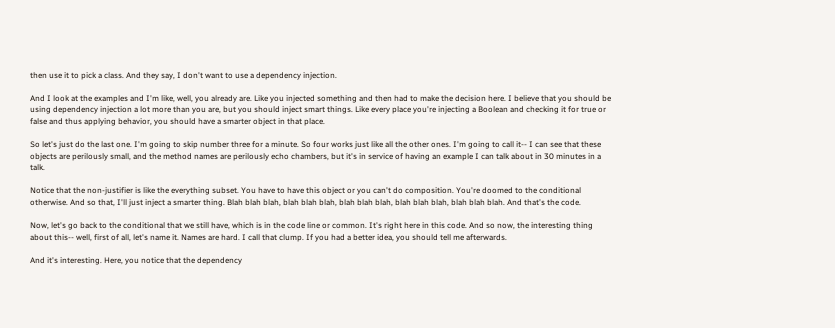then use it to pick a class. And they say, I don't want to use a dependency injection.

And I look at the examples and I'm like, well, you already are. Like you injected something and then had to make the decision here. I believe that you should be using dependency injection a lot more than you are, but you should inject smart things. Like every place you're injecting a Boolean and checking it for true or false and thus applying behavior, you should have a smarter object in that place.

So let's just do the last one. I'm going to skip number three for a minute. So four works just like all the other ones. I'm going to call it-- I can see that these objects are perilously small, and the method names are perilously echo chambers, but it's in service of having an example I can talk about in 30 minutes in a talk.

Notice that the non-justifier is like the everything subset. You have to have this object or you can't do composition. You're doomed to the conditional otherwise. And so that, I'll just inject a smarter thing. Blah blah blah, blah blah blah, blah blah blah, blah blah blah, blah blah blah. And that's the code.

Now, let's go back to the conditional that we still have, which is in the code line or common. It's right here in this code. And so now, the interesting thing about this-- well, first of all, let's name it. Names are hard. I call that clump. If you had a better idea, you should tell me afterwards.

And it's interesting. Here, you notice that the dependency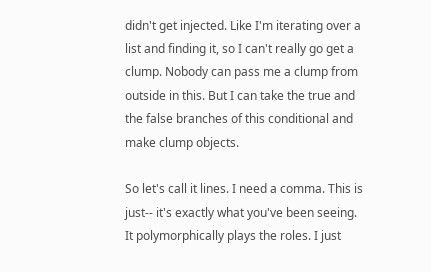didn't get injected. Like I'm iterating over a list and finding it, so I can't really go get a clump. Nobody can pass me a clump from outside in this. But I can take the true and the false branches of this conditional and make clump objects.

So let's call it lines. I need a comma. This is just-- it's exactly what you've been seeing. It polymorphically plays the roles. I just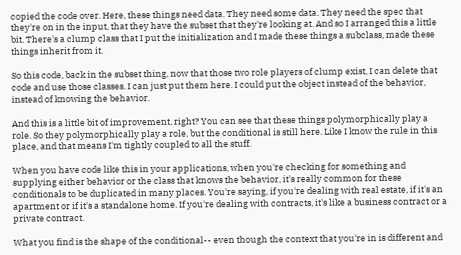copied the code over. Here, these things need data. They need some data. They need the spec that they're on in the input, that they have the subset that they're looking at. And so I arranged this a little bit. There's a clump class that I put the initialization and I made these things a subclass, made these things inherit from it.

So this code, back in the subset thing, now that those two role players of clump exist, I can delete that code and use those classes. I can just put them here. I could put the object instead of the behavior, instead of knowing the behavior.

And this is a little bit of improvement, right? You can see that these things polymorphically play a role. So they polymorphically play a role, but the conditional is still here. Like I know the rule in this place, and that means I'm tightly coupled to all the stuff.

When you have code like this in your applications, when you're checking for something and supplying either behavior or the class that knows the behavior, it's really common for these conditionals to be duplicated in many places. You're saying, if you're dealing with real estate, if it's an apartment or if it's a standalone home. If you're dealing with contracts, it's like a business contract or a private contract.

What you find is the shape of the conditional-- even though the context that you're in is different and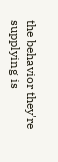the behavior they're supplying is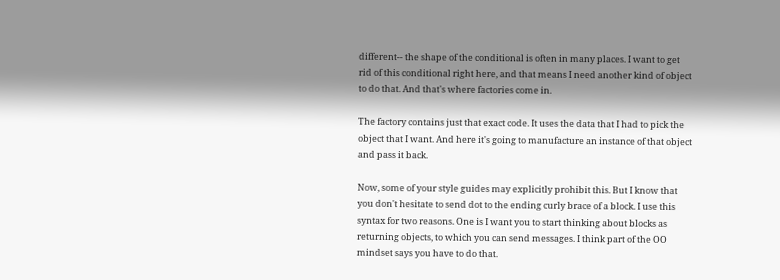different-- the shape of the conditional is often in many places. I want to get rid of this conditional right here, and that means I need another kind of object to do that. And that's where factories come in.

The factory contains just that exact code. It uses the data that I had to pick the object that I want. And here it's going to manufacture an instance of that object and pass it back.

Now, some of your style guides may explicitly prohibit this. But I know that you don't hesitate to send dot to the ending curly brace of a block. I use this syntax for two reasons. One is I want you to start thinking about blocks as returning objects, to which you can send messages. I think part of the OO mindset says you have to do that.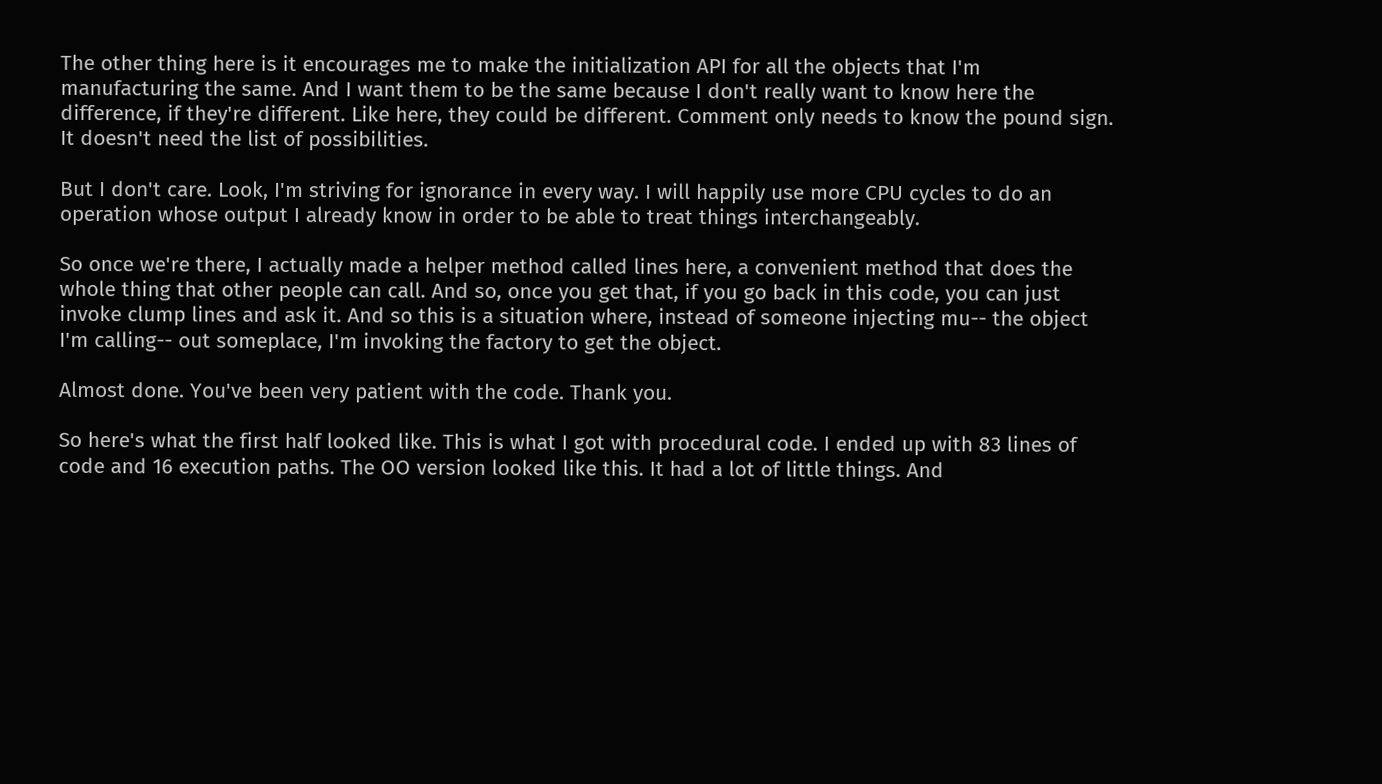The other thing here is it encourages me to make the initialization API for all the objects that I'm manufacturing the same. And I want them to be the same because I don't really want to know here the difference, if they're different. Like here, they could be different. Comment only needs to know the pound sign. It doesn't need the list of possibilities.

But I don't care. Look, I'm striving for ignorance in every way. I will happily use more CPU cycles to do an operation whose output I already know in order to be able to treat things interchangeably.

So once we're there, I actually made a helper method called lines here, a convenient method that does the whole thing that other people can call. And so, once you get that, if you go back in this code, you can just invoke clump lines and ask it. And so this is a situation where, instead of someone injecting mu-- the object I'm calling-- out someplace, I'm invoking the factory to get the object.

Almost done. You've been very patient with the code. Thank you.

So here's what the first half looked like. This is what I got with procedural code. I ended up with 83 lines of code and 16 execution paths. The OO version looked like this. It had a lot of little things. And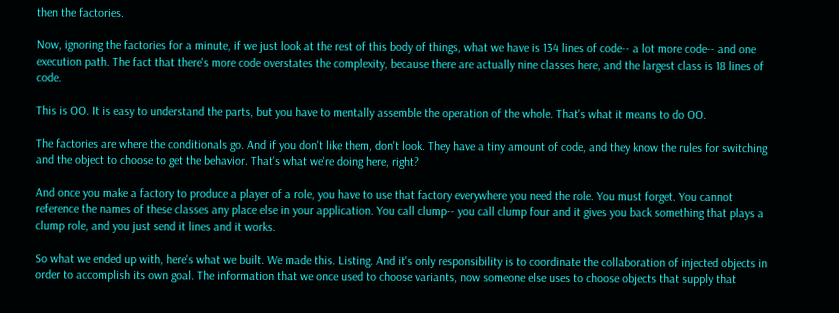then the factories.

Now, ignoring the factories for a minute, if we just look at the rest of this body of things, what we have is 134 lines of code-- a lot more code-- and one execution path. The fact that there's more code overstates the complexity, because there are actually nine classes here, and the largest class is 18 lines of code.

This is OO. It is easy to understand the parts, but you have to mentally assemble the operation of the whole. That's what it means to do OO.

The factories are where the conditionals go. And if you don't like them, don't look. They have a tiny amount of code, and they know the rules for switching and the object to choose to get the behavior. That's what we're doing here, right?

And once you make a factory to produce a player of a role, you have to use that factory everywhere you need the role. You must forget. You cannot reference the names of these classes any place else in your application. You call clump-- you call clump four and it gives you back something that plays a clump role, and you just send it lines and it works.

So what we ended up with, here's what we built. We made this. Listing. And it's only responsibility is to coordinate the collaboration of injected objects in order to accomplish its own goal. The information that we once used to choose variants, now someone else uses to choose objects that supply that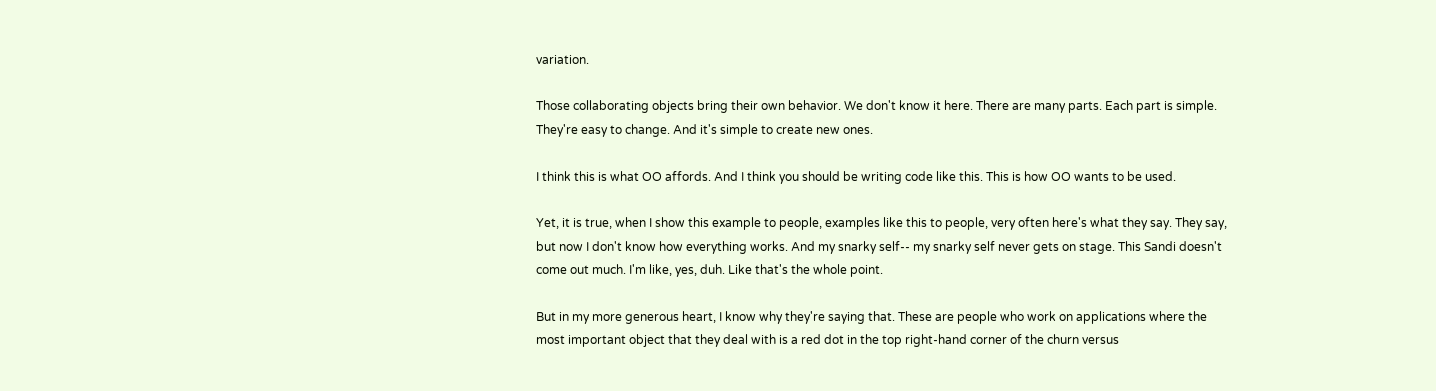variation.

Those collaborating objects bring their own behavior. We don't know it here. There are many parts. Each part is simple. They're easy to change. And it's simple to create new ones.

I think this is what OO affords. And I think you should be writing code like this. This is how OO wants to be used.

Yet, it is true, when I show this example to people, examples like this to people, very often here's what they say. They say, but now I don't know how everything works. And my snarky self-- my snarky self never gets on stage. This Sandi doesn't come out much. I'm like, yes, duh. Like that's the whole point.

But in my more generous heart, I know why they're saying that. These are people who work on applications where the most important object that they deal with is a red dot in the top right-hand corner of the churn versus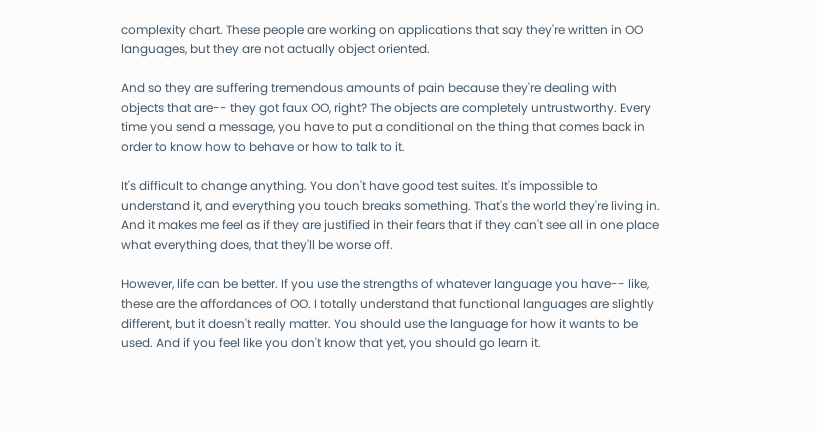complexity chart. These people are working on applications that say they're written in OO languages, but they are not actually object oriented.

And so they are suffering tremendous amounts of pain because they're dealing with objects that are-- they got faux OO, right? The objects are completely untrustworthy. Every time you send a message, you have to put a conditional on the thing that comes back in order to know how to behave or how to talk to it.

It's difficult to change anything. You don't have good test suites. It's impossible to understand it, and everything you touch breaks something. That's the world they're living in. And it makes me feel as if they are justified in their fears that if they can't see all in one place what everything does, that they'll be worse off.

However, life can be better. If you use the strengths of whatever language you have-- like, these are the affordances of OO. I totally understand that functional languages are slightly different, but it doesn't really matter. You should use the language for how it wants to be used. And if you feel like you don't know that yet, you should go learn it.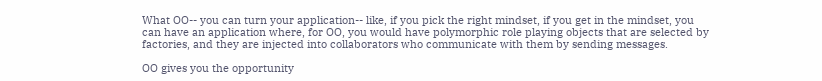What OO-- you can turn your application-- like, if you pick the right mindset, if you get in the mindset, you can have an application where, for OO, you would have polymorphic role playing objects that are selected by factories, and they are injected into collaborators who communicate with them by sending messages.

OO gives you the opportunity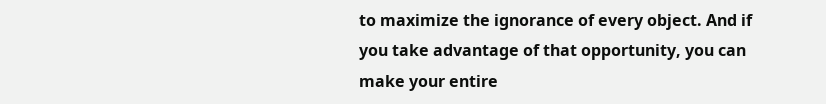to maximize the ignorance of every object. And if you take advantage of that opportunity, you can make your entire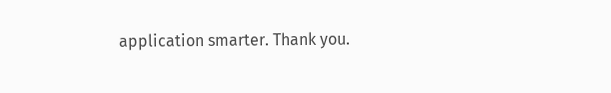application smarter. Thank you.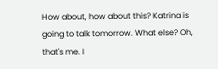How about, how about this? Katrina is going to talk tomorrow. What else? Oh, that's me. I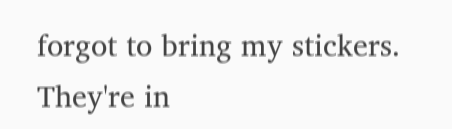forgot to bring my stickers. They're in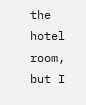the hotel room, but I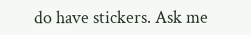do have stickers. Ask me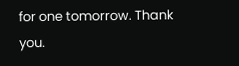for one tomorrow. Thank you.